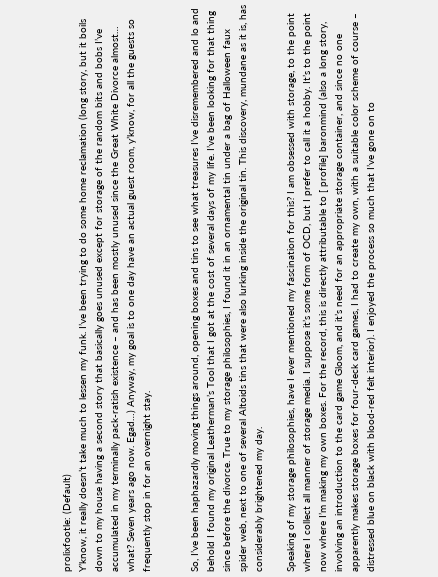prolixfootle: (Default)
Y’know, it really doesn’t take much to lessen my funk. I’ve been trying to do some home reclamation (long story, but it boils down to my house having a second story that basically goes unused except for storage of the random bits and bobs I’ve accumulated in my terminally pack-ratish existence – and has been mostly unused since the Great White Divorce almost… what? Seven years ago now. Egad…) Anyway, my goal is to one day have an actual guest room, y’know, for all the guests so frequently stop in for an overnight stay.


So, I’ve been haphazardly moving things around, opening boxes and tins to see what treasures I’ve disremembered and lo and behold I found my original Leatherman’s Tool that I got at the cost of several days of my life. I’ve been looking for that thing since before the divorce. True to my storage philosophies, I found it in an ornamental tin under a bag of Halloween faux spider web, next to one of several Altoids tins that were also lurking inside the original tin. This discovery, mundane as it is, has considerably brightened my day.

Speaking of my storage philosophies, have I ever mentioned my fascination for this? I am obsessed with storage, to the point where I collect all manner of storage media. I suppose it’s some form of OCD, but I prefer to call it a hobby. It’s to the point now where I’m making my own boxes. For the record, this is directly attributable to [ profile] baronmind (also a long story, involving an introduction to the card game Gloom, and it’s need for an appropriate storage container, and since no one apparently makes storage boxes for four-deck card games, I had to create my own, with a suitable color scheme of course – distressed blue on black with blood-red felt interior). I enjoyed the process so much that I’ve gone on to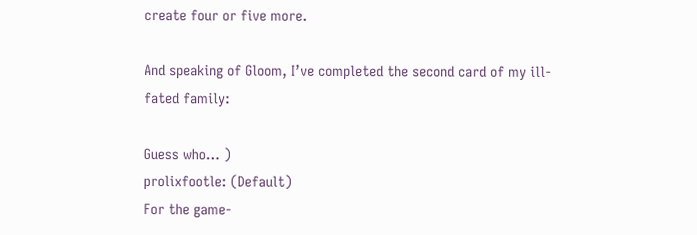create four or five more.

And speaking of Gloom, I’ve completed the second card of my ill-fated family:

Guess who… )
prolixfootle: (Default)
For the game-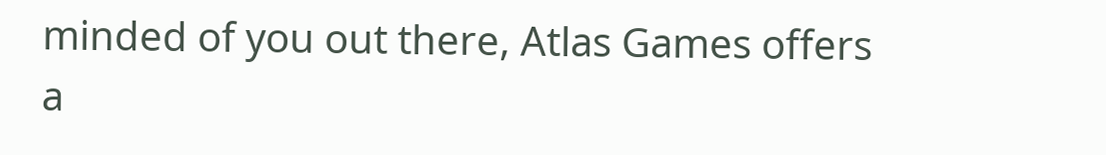minded of you out there, Atlas Games offers a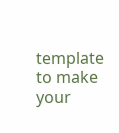template to make your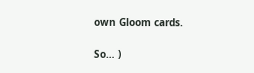own Gloom cards.

So… )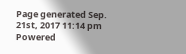Page generated Sep. 21st, 2017 11:14 pm
Powered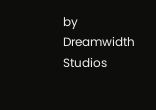by Dreamwidth Studios